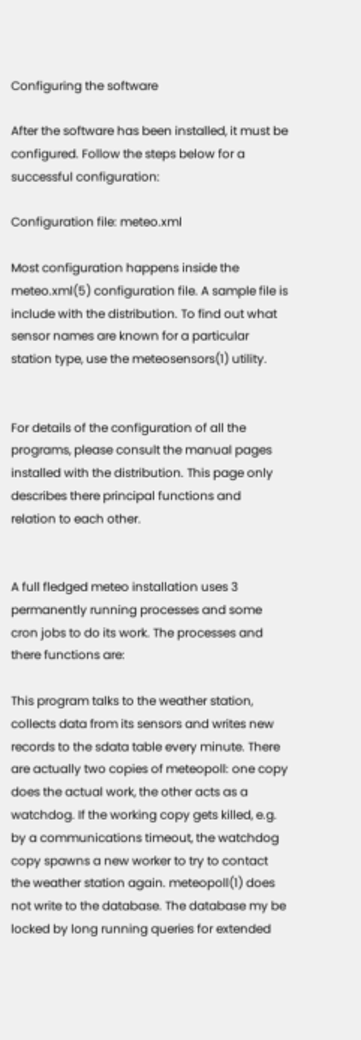Configuring the software

After the software has been installed, it must be configured. Follow the steps below for a successful configuration:

Configuration file: meteo.xml

Most configuration happens inside the meteo.xml(5) configuration file. A sample file is include with the distribution. To find out what sensor names are known for a particular station type, use the meteosensors(1) utility.


For details of the configuration of all the programs, please consult the manual pages installed with the distribution. This page only describes there principal functions and relation to each other.


A full fledged meteo installation uses 3 permanently running processes and some cron jobs to do its work. The processes and there functions are:

This program talks to the weather station, collects data from its sensors and writes new records to the sdata table every minute. There are actually two copies of meteopoll: one copy does the actual work, the other acts as a watchdog. If the working copy gets killed, e.g. by a communications timeout, the watchdog copy spawns a new worker to try to contact the weather station again. meteopoll(1) does not write to the database. The database my be locked by long running queries for extended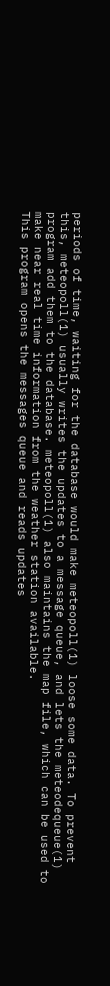periods of time, waiting for the database would make meteopoll(1) loose some data. To prevent this, meteopoll(1) usually writes the updates to a message queue, and lets the meteodequeue(1) program add them to the database. meteopoll(1) also maintains the map file, which can be used to make near real time information from the weather station available.
This program opens the messages queue and reads updates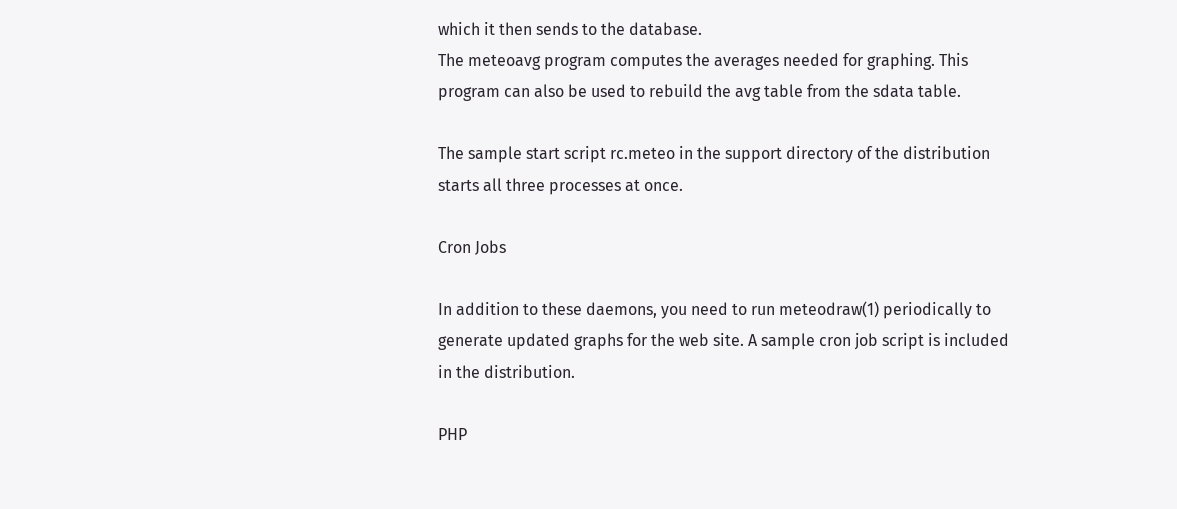which it then sends to the database.
The meteoavg program computes the averages needed for graphing. This program can also be used to rebuild the avg table from the sdata table.

The sample start script rc.meteo in the support directory of the distribution starts all three processes at once.

Cron Jobs

In addition to these daemons, you need to run meteodraw(1) periodically to generate updated graphs for the web site. A sample cron job script is included in the distribution.

PHP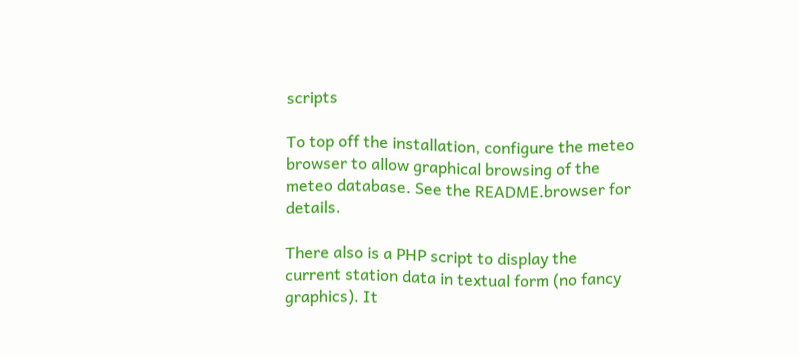scripts

To top off the installation, configure the meteo browser to allow graphical browsing of the meteo database. See the README.browser for details.

There also is a PHP script to display the current station data in textual form (no fancy graphics). It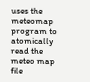uses the meteomap program to atomically read the meteo map file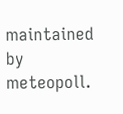maintained by meteopoll.